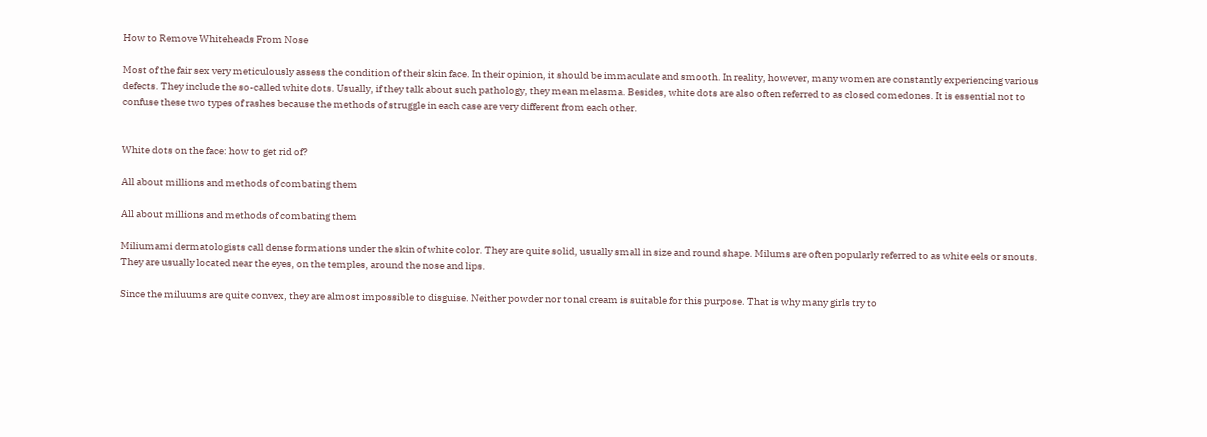How to Remove Whiteheads From Nose

Most of the fair sex very meticulously assess the condition of their skin face. In their opinion, it should be immaculate and smooth. In reality, however, many women are constantly experiencing various defects. They include the so-called white dots. Usually, if they talk about such pathology, they mean melasma. Besides, white dots are also often referred to as closed comedones. It is essential not to confuse these two types of rashes because the methods of struggle in each case are very different from each other.


White dots on the face: how to get rid of?

All about millions and methods of combating them

All about millions and methods of combating them

Miliumami dermatologists call dense formations under the skin of white color. They are quite solid, usually small in size and round shape. Milums are often popularly referred to as white eels or snouts. They are usually located near the eyes, on the temples, around the nose and lips.

Since the miluums are quite convex, they are almost impossible to disguise. Neither powder nor tonal cream is suitable for this purpose. That is why many girls try to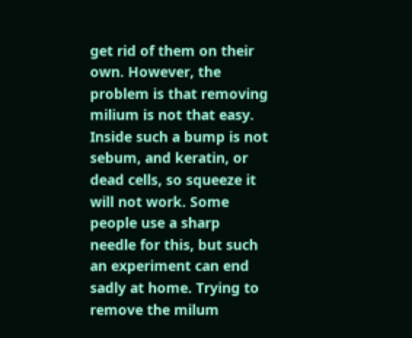get rid of them on their own. However, the problem is that removing milium is not that easy. Inside such a bump is not sebum, and keratin, or dead cells, so squeeze it will not work. Some people use a sharp needle for this, but such an experiment can end sadly at home. Trying to remove the milum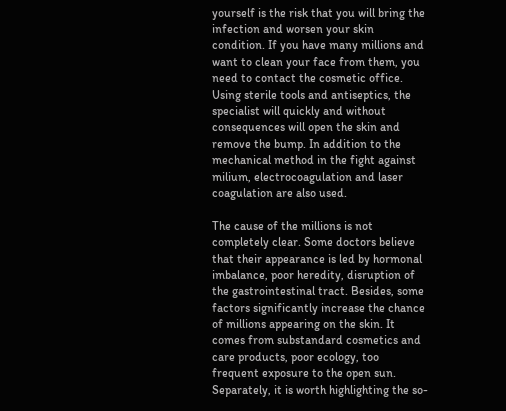yourself is the risk that you will bring the infection and worsen your skin condition. If you have many millions and want to clean your face from them, you need to contact the cosmetic office. Using sterile tools and antiseptics, the specialist will quickly and without consequences will open the skin and remove the bump. In addition to the mechanical method in the fight against milium, electrocoagulation and laser coagulation are also used.

The cause of the millions is not completely clear. Some doctors believe that their appearance is led by hormonal imbalance, poor heredity, disruption of the gastrointestinal tract. Besides, some factors significantly increase the chance of millions appearing on the skin. It comes from substandard cosmetics and care products, poor ecology, too frequent exposure to the open sun. Separately, it is worth highlighting the so-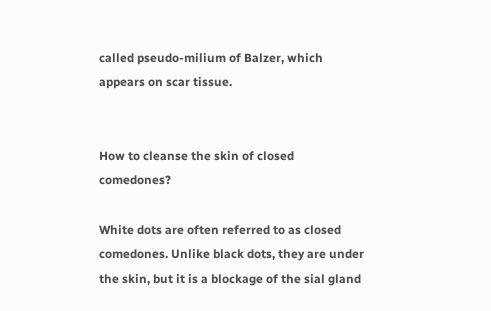called pseudo-milium of Balzer, which appears on scar tissue.


How to cleanse the skin of closed comedones?

White dots are often referred to as closed comedones. Unlike black dots, they are under the skin, but it is a blockage of the sial gland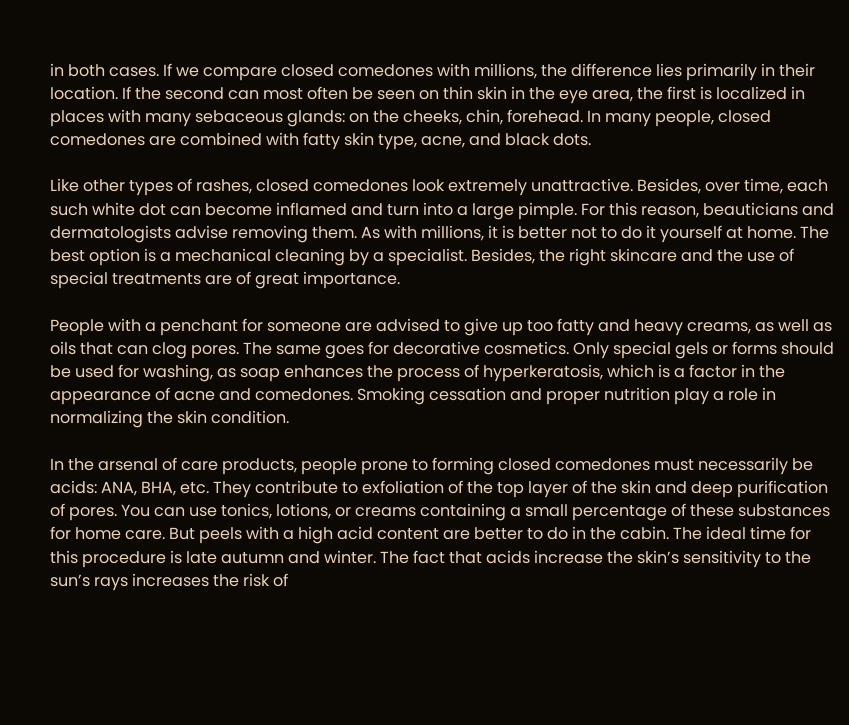in both cases. If we compare closed comedones with millions, the difference lies primarily in their location. If the second can most often be seen on thin skin in the eye area, the first is localized in places with many sebaceous glands: on the cheeks, chin, forehead. In many people, closed comedones are combined with fatty skin type, acne, and black dots.

Like other types of rashes, closed comedones look extremely unattractive. Besides, over time, each such white dot can become inflamed and turn into a large pimple. For this reason, beauticians and dermatologists advise removing them. As with millions, it is better not to do it yourself at home. The best option is a mechanical cleaning by a specialist. Besides, the right skincare and the use of special treatments are of great importance.

People with a penchant for someone are advised to give up too fatty and heavy creams, as well as oils that can clog pores. The same goes for decorative cosmetics. Only special gels or forms should be used for washing, as soap enhances the process of hyperkeratosis, which is a factor in the appearance of acne and comedones. Smoking cessation and proper nutrition play a role in normalizing the skin condition.

In the arsenal of care products, people prone to forming closed comedones must necessarily be acids: ANA, BHA, etc. They contribute to exfoliation of the top layer of the skin and deep purification of pores. You can use tonics, lotions, or creams containing a small percentage of these substances for home care. But peels with a high acid content are better to do in the cabin. The ideal time for this procedure is late autumn and winter. The fact that acids increase the skin’s sensitivity to the sun’s rays increases the risk of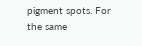pigment spots. For the same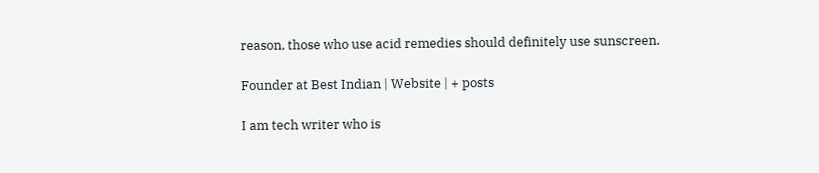reason, those who use acid remedies should definitely use sunscreen.

Founder at Best Indian | Website | + posts

I am tech writer who is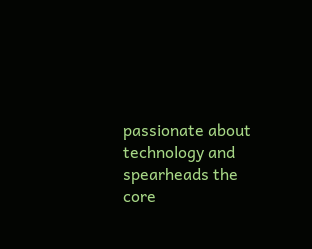passionate about technology and spearheads the core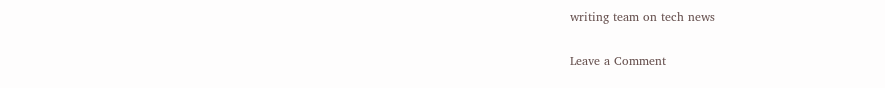writing team on tech news

Leave a Comment